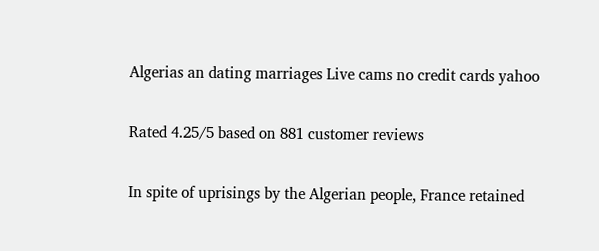Algerias an dating marriages Live cams no credit cards yahoo

Rated 4.25/5 based on 881 customer reviews

In spite of uprisings by the Algerian people, France retained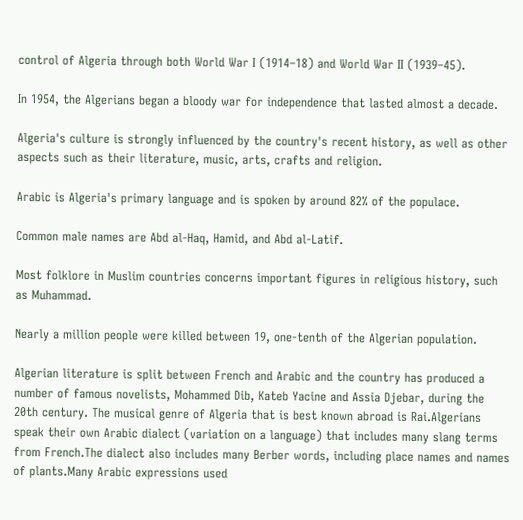control of Algeria through both World War I (1914–18) and World War II (1939–45).

In 1954, the Algerians began a bloody war for independence that lasted almost a decade.

Algeria's culture is strongly influenced by the country's recent history, as well as other aspects such as their literature, music, arts, crafts and religion.

Arabic is Algeria's primary language and is spoken by around 82% of the populace.

Common male names are Abd al-Haq, Hamid, and Abd al-Latif.

Most folklore in Muslim countries concerns important figures in religious history, such as Muhammad.

Nearly a million people were killed between 19, one-tenth of the Algerian population.

Algerian literature is split between French and Arabic and the country has produced a number of famous novelists, Mohammed Dib, Kateb Yacine and Assia Djebar, during the 20th century. The musical genre of Algeria that is best known abroad is Rai.Algerians speak their own Arabic dialect (variation on a language) that includes many slang terms from French.The dialect also includes many Berber words, including place names and names of plants.Many Arabic expressions used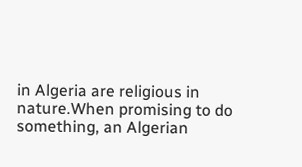in Algeria are religious in nature.When promising to do something, an Algerian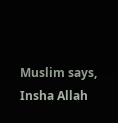Muslim says, Insha Allah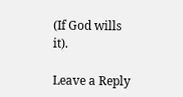(If God wills it).

Leave a Reply